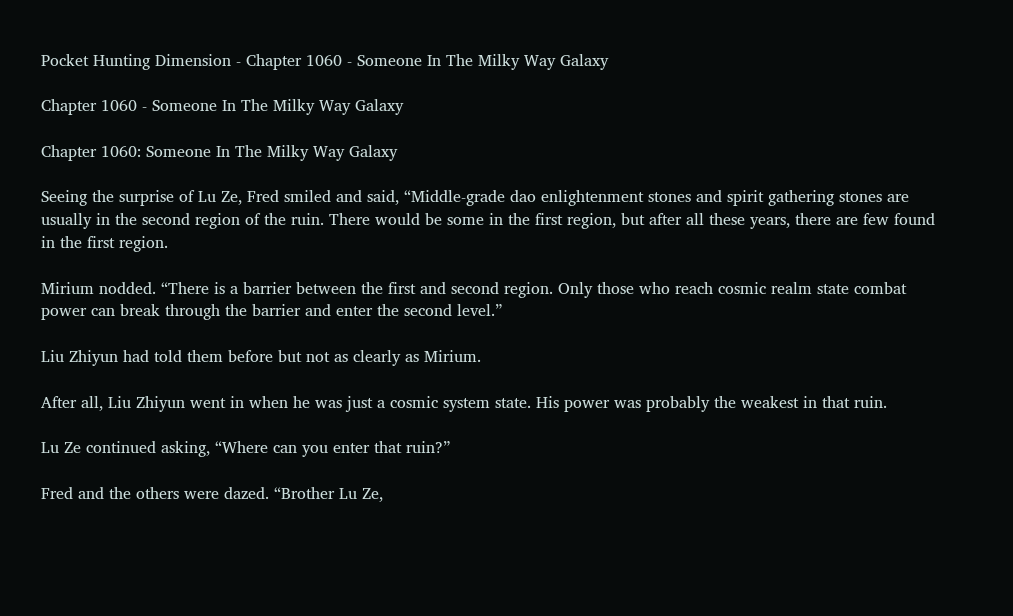Pocket Hunting Dimension - Chapter 1060 - Someone In The Milky Way Galaxy

Chapter 1060 - Someone In The Milky Way Galaxy

Chapter 1060: Someone In The Milky Way Galaxy

Seeing the surprise of Lu Ze, Fred smiled and said, “Middle-grade dao enlightenment stones and spirit gathering stones are usually in the second region of the ruin. There would be some in the first region, but after all these years, there are few found in the first region.

Mirium nodded. “There is a barrier between the first and second region. Only those who reach cosmic realm state combat power can break through the barrier and enter the second level.”

Liu Zhiyun had told them before but not as clearly as Mirium.

After all, Liu Zhiyun went in when he was just a cosmic system state. His power was probably the weakest in that ruin.

Lu Ze continued asking, “Where can you enter that ruin?”

Fred and the others were dazed. “Brother Lu Ze,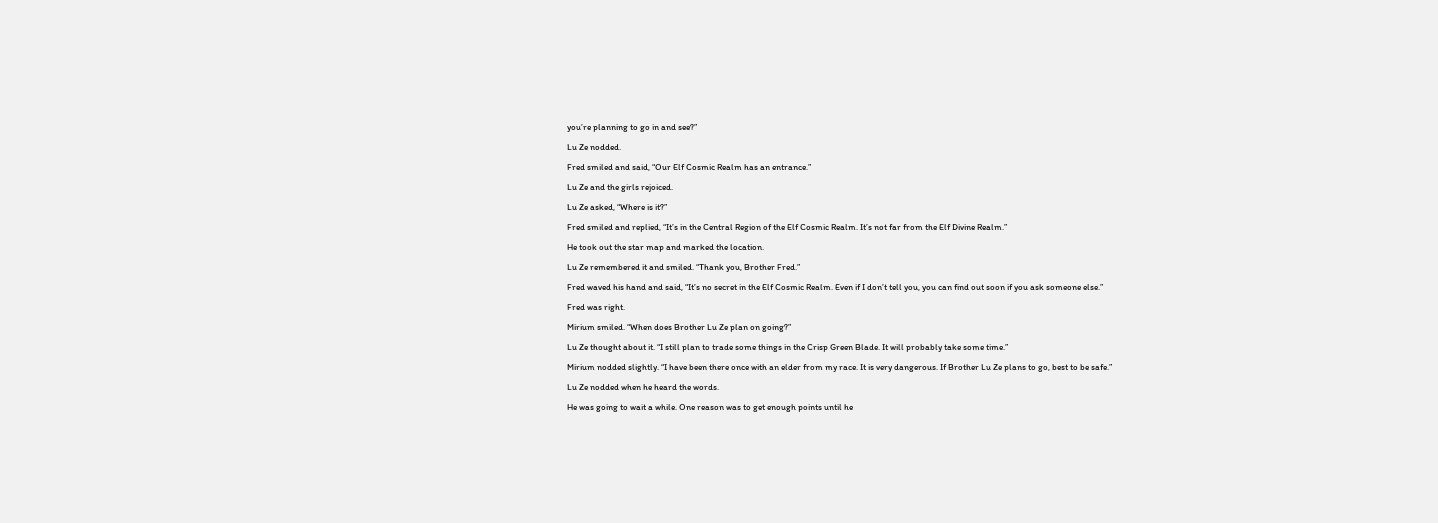you’re planning to go in and see?”

Lu Ze nodded.

Fred smiled and said, “Our Elf Cosmic Realm has an entrance.”

Lu Ze and the girls rejoiced.

Lu Ze asked, “Where is it?”

Fred smiled and replied, “It’s in the Central Region of the Elf Cosmic Realm. It’s not far from the Elf Divine Realm.”

He took out the star map and marked the location.

Lu Ze remembered it and smiled. “Thank you, Brother Fred.”

Fred waved his hand and said, “It’s no secret in the Elf Cosmic Realm. Even if I don’t tell you, you can find out soon if you ask someone else.”

Fred was right.

Mirium smiled. “When does Brother Lu Ze plan on going?”

Lu Ze thought about it. “I still plan to trade some things in the Crisp Green Blade. It will probably take some time.”

Mirium nodded slightly. “I have been there once with an elder from my race. It is very dangerous. If Brother Lu Ze plans to go, best to be safe.”

Lu Ze nodded when he heard the words.

He was going to wait a while. One reason was to get enough points until he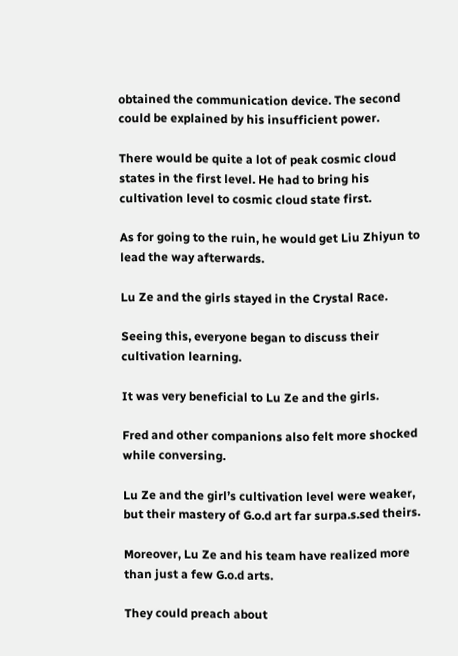obtained the communication device. The second could be explained by his insufficient power.

There would be quite a lot of peak cosmic cloud states in the first level. He had to bring his cultivation level to cosmic cloud state first.

As for going to the ruin, he would get Liu Zhiyun to lead the way afterwards.

Lu Ze and the girls stayed in the Crystal Race.

Seeing this, everyone began to discuss their cultivation learning.

It was very beneficial to Lu Ze and the girls.

Fred and other companions also felt more shocked while conversing.

Lu Ze and the girl’s cultivation level were weaker, but their mastery of G.o.d art far surpa.s.sed theirs.

Moreover, Lu Ze and his team have realized more than just a few G.o.d arts.

They could preach about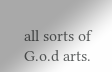all sorts of G.o.d arts.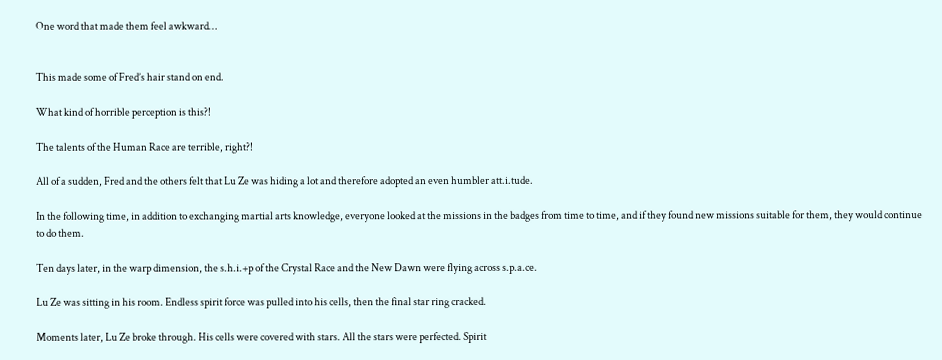One word that made them feel awkward…


This made some of Fred’s hair stand on end.

What kind of horrible perception is this?!

The talents of the Human Race are terrible, right?!

All of a sudden, Fred and the others felt that Lu Ze was hiding a lot and therefore adopted an even humbler att.i.tude.

In the following time, in addition to exchanging martial arts knowledge, everyone looked at the missions in the badges from time to time, and if they found new missions suitable for them, they would continue to do them.

Ten days later, in the warp dimension, the s.h.i.+p of the Crystal Race and the New Dawn were flying across s.p.a.ce.

Lu Ze was sitting in his room. Endless spirit force was pulled into his cells, then the final star ring cracked.

Moments later, Lu Ze broke through. His cells were covered with stars. All the stars were perfected. Spirit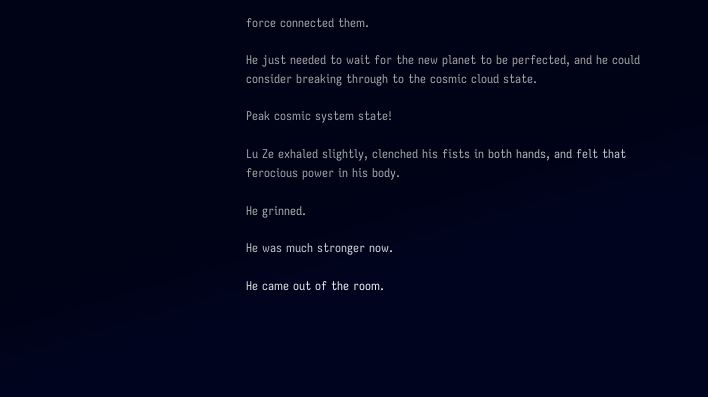force connected them.

He just needed to wait for the new planet to be perfected, and he could consider breaking through to the cosmic cloud state.

Peak cosmic system state!

Lu Ze exhaled slightly, clenched his fists in both hands, and felt that ferocious power in his body.

He grinned.

He was much stronger now.

He came out of the room.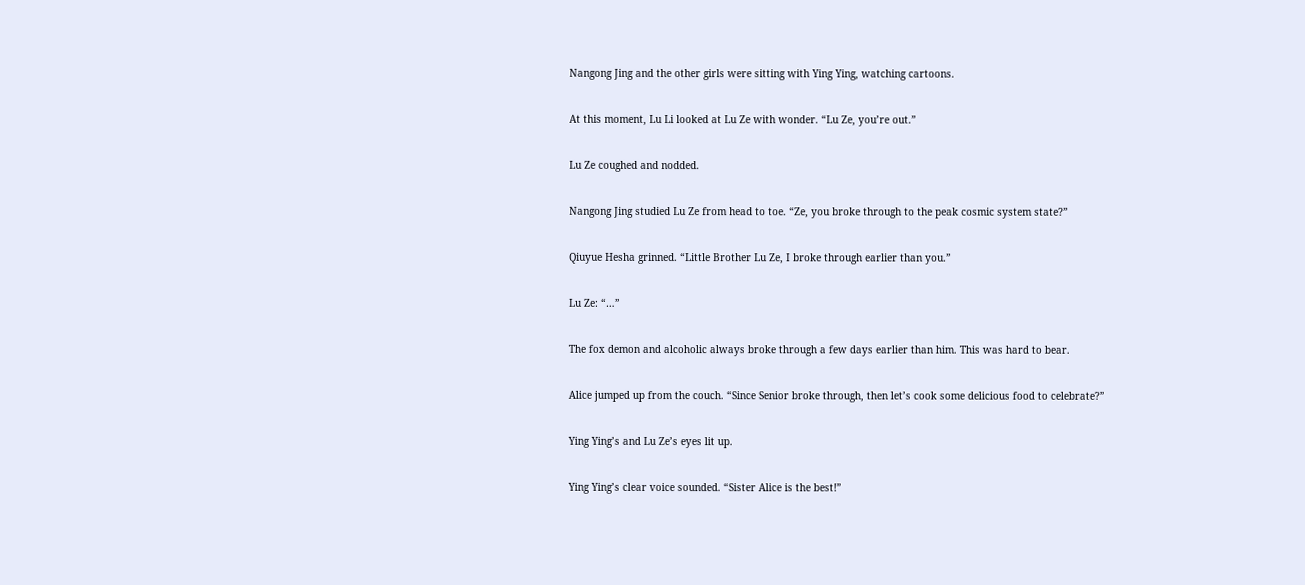Nangong Jing and the other girls were sitting with Ying Ying, watching cartoons.

At this moment, Lu Li looked at Lu Ze with wonder. “Lu Ze, you’re out.”

Lu Ze coughed and nodded.

Nangong Jing studied Lu Ze from head to toe. “Ze, you broke through to the peak cosmic system state?”

Qiuyue Hesha grinned. “Little Brother Lu Ze, I broke through earlier than you.”

Lu Ze: “…”

The fox demon and alcoholic always broke through a few days earlier than him. This was hard to bear.

Alice jumped up from the couch. “Since Senior broke through, then let’s cook some delicious food to celebrate?”

Ying Ying’s and Lu Ze’s eyes lit up.

Ying Ying’s clear voice sounded. “Sister Alice is the best!”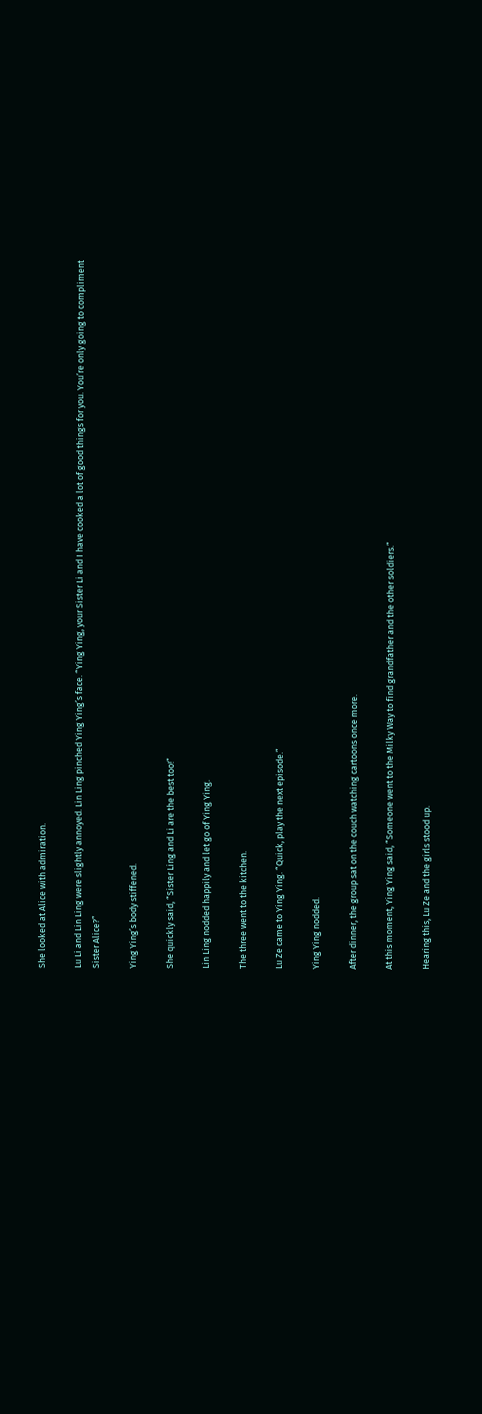She looked at Alice with admiration.

Lu Li and Lin Ling were slightly annoyed. Lin Ling pinched Ying Ying’s face. “Ying Ying, your Sister Li and I have cooked a lot of good things for you. You’re only going to compliment Sister Alice?”

Ying Ying’s body stiffened.

She quickly said, “Sister Ling and Li are the best too!”

Lin Ling nodded happily and let go of Ying Ying.

The three went to the kitchen.

Lu Ze came to Ying Ying. “Quick, play the next episode.”

Ying Ying nodded.

After dinner, the group sat on the couch watching cartoons once more.

At this moment, Ying Ying said, “Someone went to the Milky Way to find grandfather and the other soldiers.”

Hearing this, Lu Ze and the girls stood up.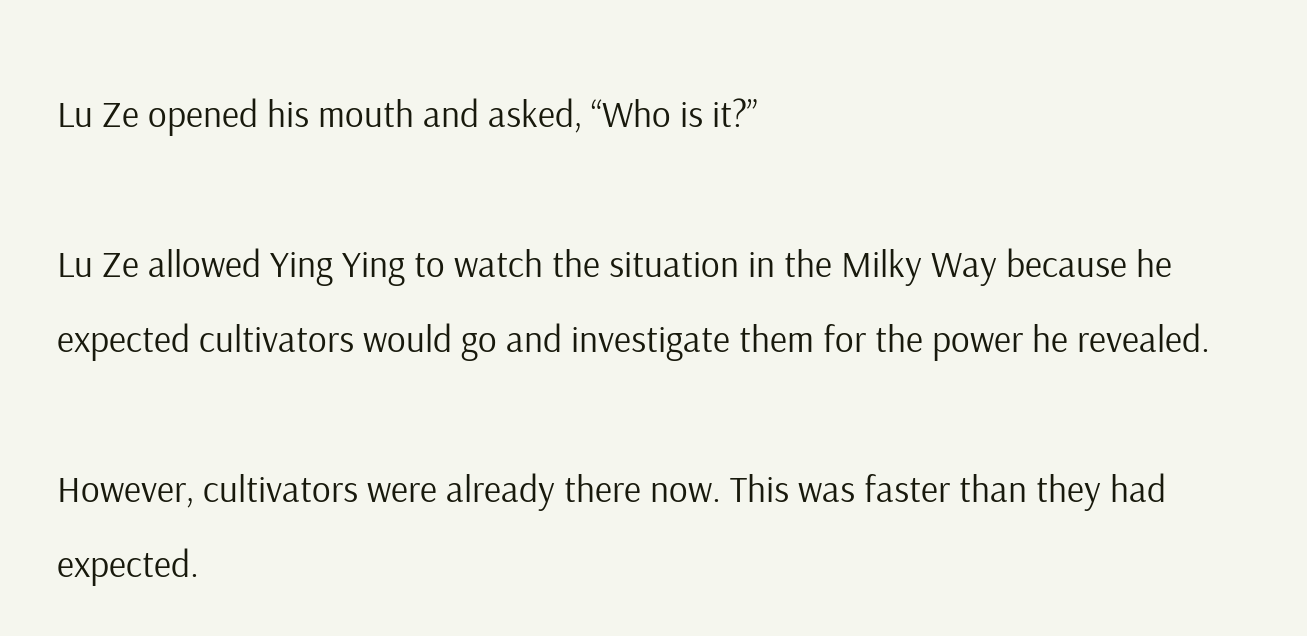Lu Ze opened his mouth and asked, “Who is it?”

Lu Ze allowed Ying Ying to watch the situation in the Milky Way because he expected cultivators would go and investigate them for the power he revealed.

However, cultivators were already there now. This was faster than they had expected.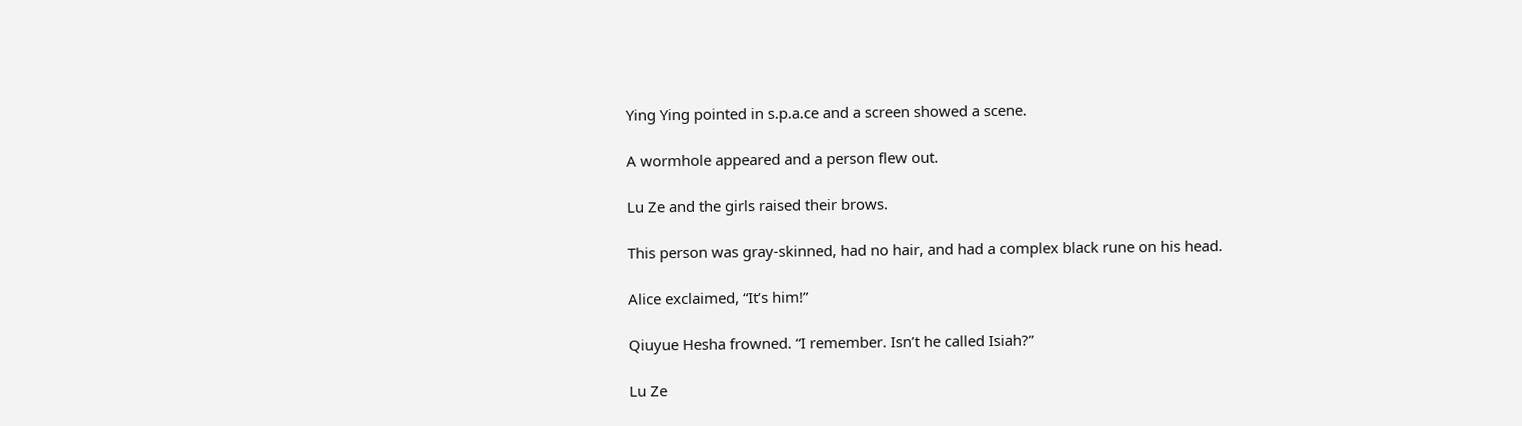Ying Ying pointed in s.p.a.ce and a screen showed a scene.

A wormhole appeared and a person flew out.

Lu Ze and the girls raised their brows.

This person was gray-skinned, had no hair, and had a complex black rune on his head.

Alice exclaimed, “It’s him!”

Qiuyue Hesha frowned. “I remember. Isn’t he called Isiah?”

Lu Ze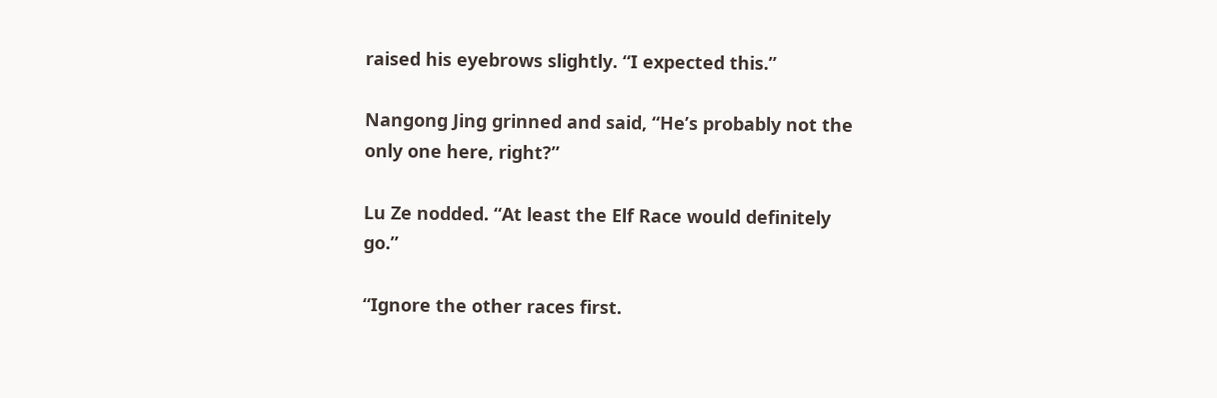raised his eyebrows slightly. “I expected this.”

Nangong Jing grinned and said, “He’s probably not the only one here, right?”

Lu Ze nodded. “At least the Elf Race would definitely go.”

“Ignore the other races first.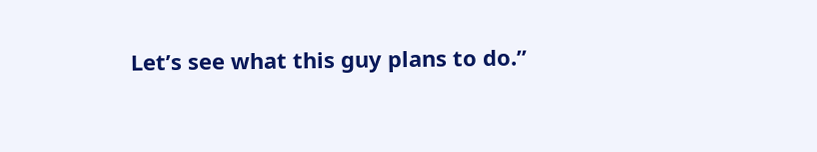Let’s see what this guy plans to do.”